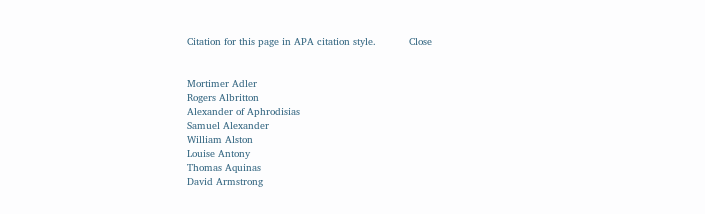Citation for this page in APA citation style.           Close


Mortimer Adler
Rogers Albritton
Alexander of Aphrodisias
Samuel Alexander
William Alston
Louise Antony
Thomas Aquinas
David Armstrong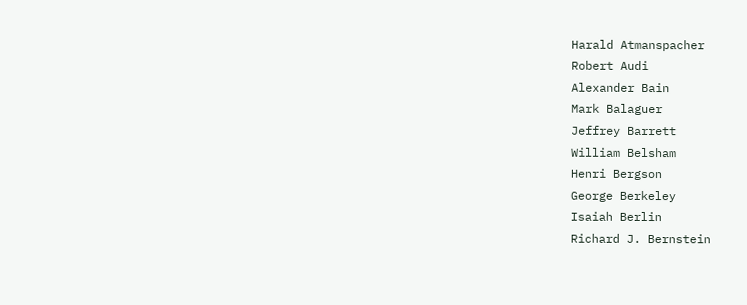Harald Atmanspacher
Robert Audi
Alexander Bain
Mark Balaguer
Jeffrey Barrett
William Belsham
Henri Bergson
George Berkeley
Isaiah Berlin
Richard J. Bernstein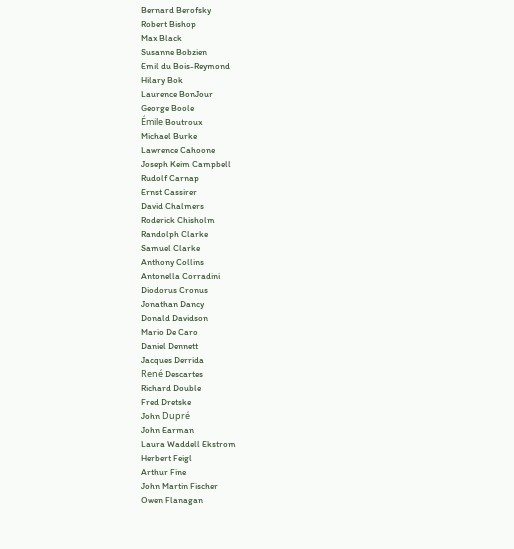Bernard Berofsky
Robert Bishop
Max Black
Susanne Bobzien
Emil du Bois-Reymond
Hilary Bok
Laurence BonJour
George Boole
Émile Boutroux
Michael Burke
Lawrence Cahoone
Joseph Keim Campbell
Rudolf Carnap
Ernst Cassirer
David Chalmers
Roderick Chisholm
Randolph Clarke
Samuel Clarke
Anthony Collins
Antonella Corradini
Diodorus Cronus
Jonathan Dancy
Donald Davidson
Mario De Caro
Daniel Dennett
Jacques Derrida
René Descartes
Richard Double
Fred Dretske
John Dupré
John Earman
Laura Waddell Ekstrom
Herbert Feigl
Arthur Fine
John Martin Fischer
Owen Flanagan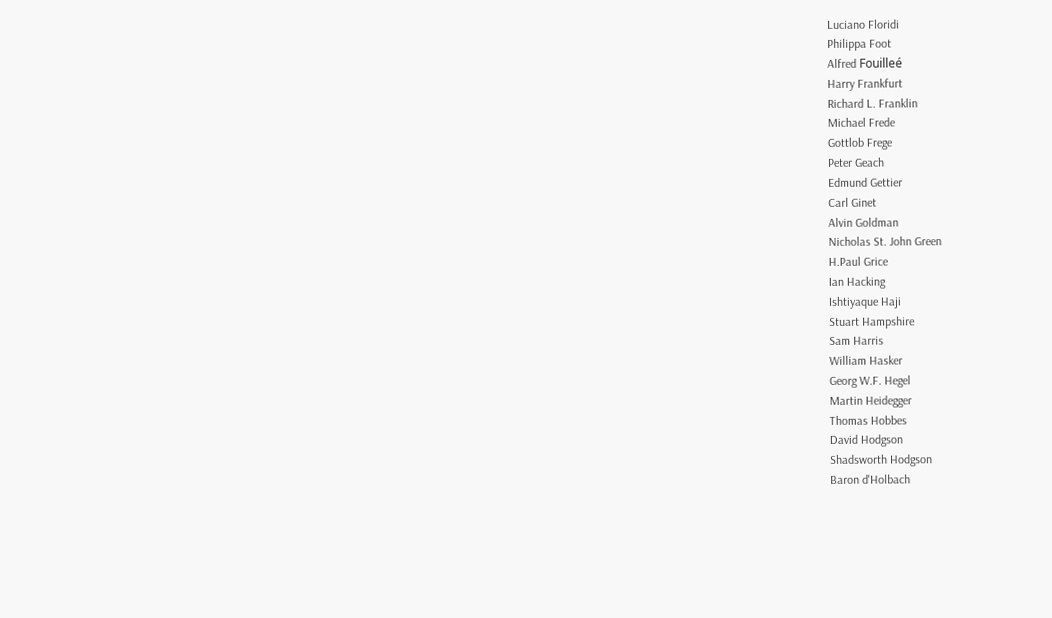Luciano Floridi
Philippa Foot
Alfred Fouilleé
Harry Frankfurt
Richard L. Franklin
Michael Frede
Gottlob Frege
Peter Geach
Edmund Gettier
Carl Ginet
Alvin Goldman
Nicholas St. John Green
H.Paul Grice
Ian Hacking
Ishtiyaque Haji
Stuart Hampshire
Sam Harris
William Hasker
Georg W.F. Hegel
Martin Heidegger
Thomas Hobbes
David Hodgson
Shadsworth Hodgson
Baron d'Holbach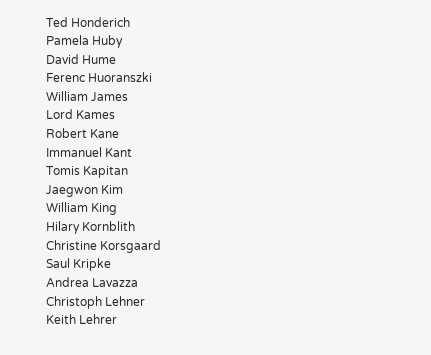Ted Honderich
Pamela Huby
David Hume
Ferenc Huoranszki
William James
Lord Kames
Robert Kane
Immanuel Kant
Tomis Kapitan
Jaegwon Kim
William King
Hilary Kornblith
Christine Korsgaard
Saul Kripke
Andrea Lavazza
Christoph Lehner
Keith Lehrer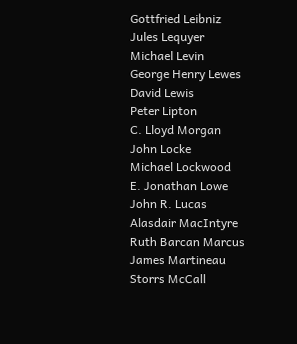Gottfried Leibniz
Jules Lequyer
Michael Levin
George Henry Lewes
David Lewis
Peter Lipton
C. Lloyd Morgan
John Locke
Michael Lockwood
E. Jonathan Lowe
John R. Lucas
Alasdair MacIntyre
Ruth Barcan Marcus
James Martineau
Storrs McCall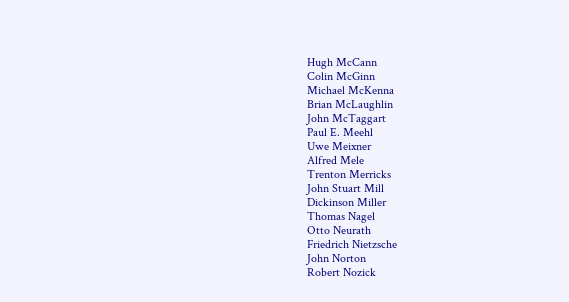Hugh McCann
Colin McGinn
Michael McKenna
Brian McLaughlin
John McTaggart
Paul E. Meehl
Uwe Meixner
Alfred Mele
Trenton Merricks
John Stuart Mill
Dickinson Miller
Thomas Nagel
Otto Neurath
Friedrich Nietzsche
John Norton
Robert Nozick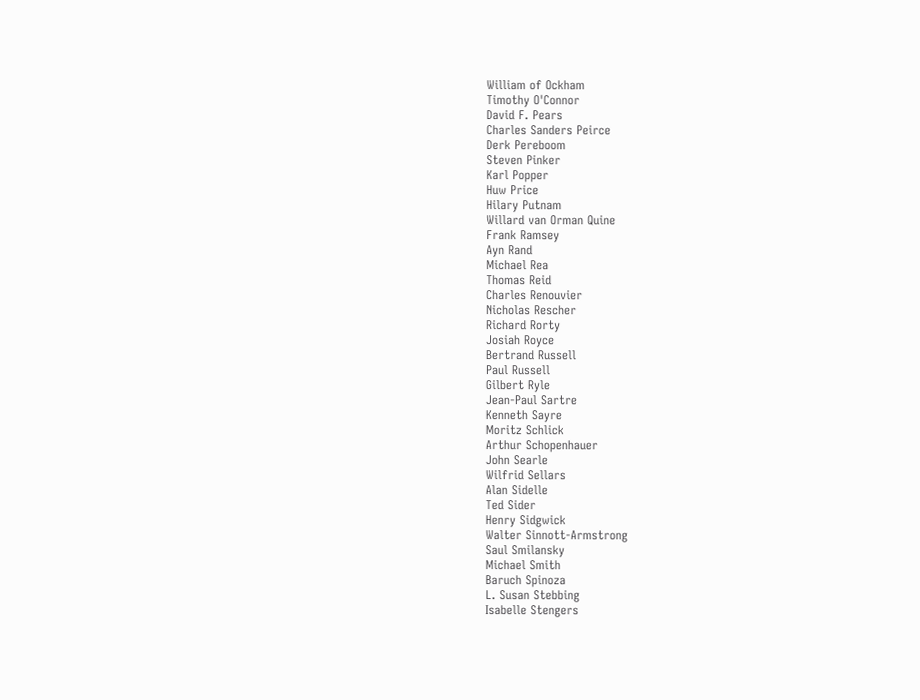William of Ockham
Timothy O'Connor
David F. Pears
Charles Sanders Peirce
Derk Pereboom
Steven Pinker
Karl Popper
Huw Price
Hilary Putnam
Willard van Orman Quine
Frank Ramsey
Ayn Rand
Michael Rea
Thomas Reid
Charles Renouvier
Nicholas Rescher
Richard Rorty
Josiah Royce
Bertrand Russell
Paul Russell
Gilbert Ryle
Jean-Paul Sartre
Kenneth Sayre
Moritz Schlick
Arthur Schopenhauer
John Searle
Wilfrid Sellars
Alan Sidelle
Ted Sider
Henry Sidgwick
Walter Sinnott-Armstrong
Saul Smilansky
Michael Smith
Baruch Spinoza
L. Susan Stebbing
Isabelle Stengers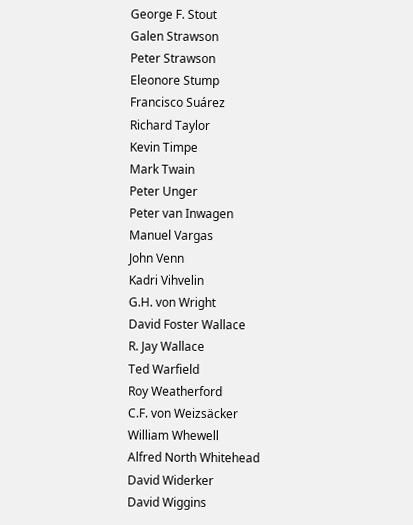George F. Stout
Galen Strawson
Peter Strawson
Eleonore Stump
Francisco Suárez
Richard Taylor
Kevin Timpe
Mark Twain
Peter Unger
Peter van Inwagen
Manuel Vargas
John Venn
Kadri Vihvelin
G.H. von Wright
David Foster Wallace
R. Jay Wallace
Ted Warfield
Roy Weatherford
C.F. von Weizsäcker
William Whewell
Alfred North Whitehead
David Widerker
David Wiggins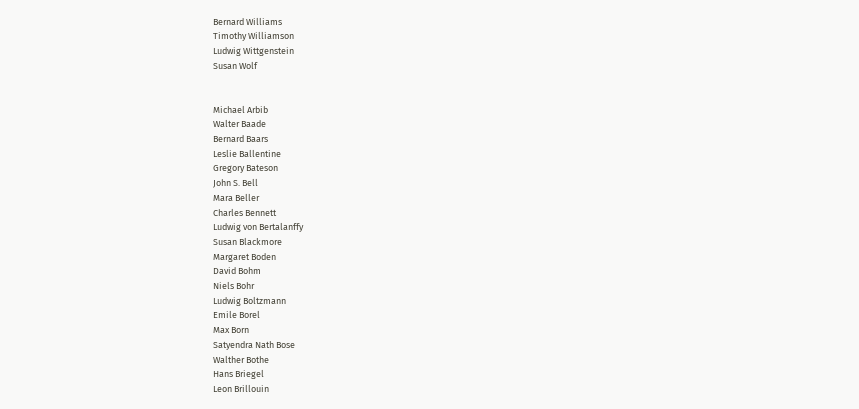Bernard Williams
Timothy Williamson
Ludwig Wittgenstein
Susan Wolf


Michael Arbib
Walter Baade
Bernard Baars
Leslie Ballentine
Gregory Bateson
John S. Bell
Mara Beller
Charles Bennett
Ludwig von Bertalanffy
Susan Blackmore
Margaret Boden
David Bohm
Niels Bohr
Ludwig Boltzmann
Emile Borel
Max Born
Satyendra Nath Bose
Walther Bothe
Hans Briegel
Leon Brillouin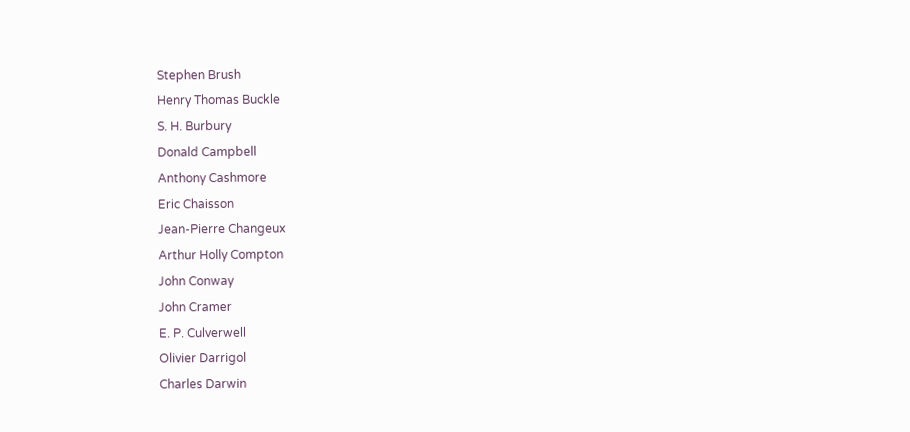Stephen Brush
Henry Thomas Buckle
S. H. Burbury
Donald Campbell
Anthony Cashmore
Eric Chaisson
Jean-Pierre Changeux
Arthur Holly Compton
John Conway
John Cramer
E. P. Culverwell
Olivier Darrigol
Charles Darwin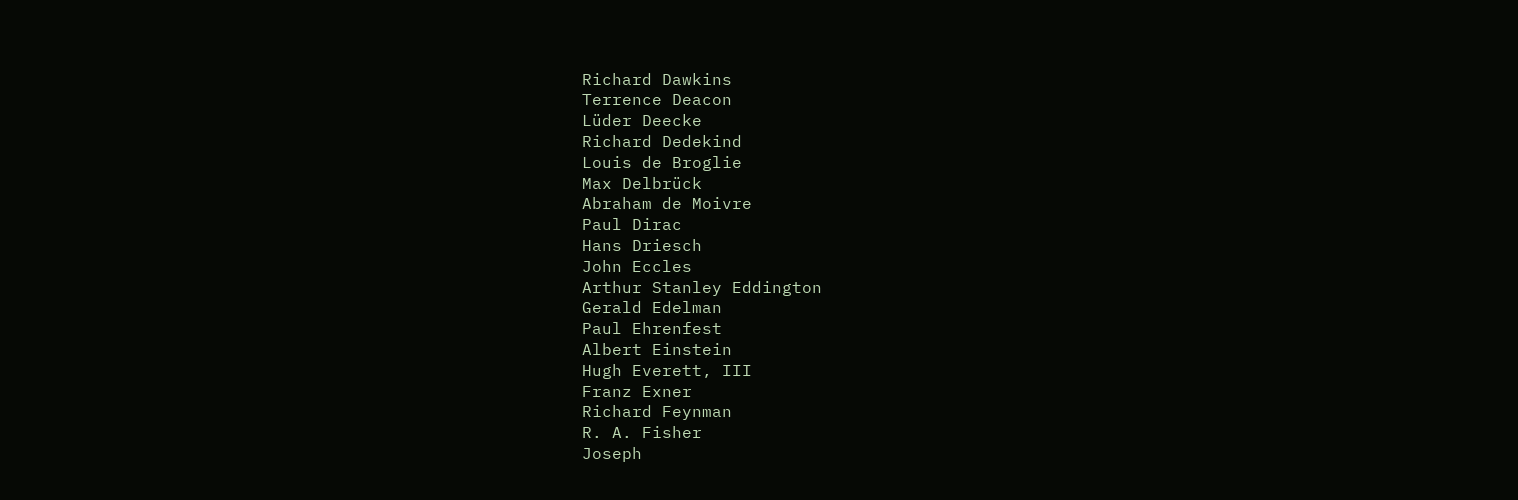Richard Dawkins
Terrence Deacon
Lüder Deecke
Richard Dedekind
Louis de Broglie
Max Delbrück
Abraham de Moivre
Paul Dirac
Hans Driesch
John Eccles
Arthur Stanley Eddington
Gerald Edelman
Paul Ehrenfest
Albert Einstein
Hugh Everett, III
Franz Exner
Richard Feynman
R. A. Fisher
Joseph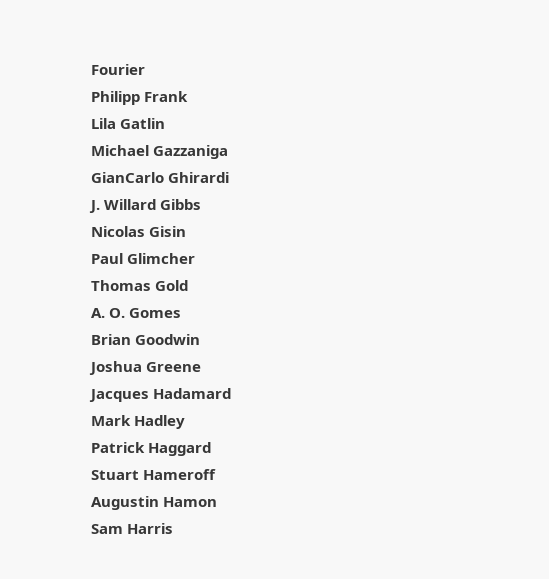Fourier
Philipp Frank
Lila Gatlin
Michael Gazzaniga
GianCarlo Ghirardi
J. Willard Gibbs
Nicolas Gisin
Paul Glimcher
Thomas Gold
A. O. Gomes
Brian Goodwin
Joshua Greene
Jacques Hadamard
Mark Hadley
Patrick Haggard
Stuart Hameroff
Augustin Hamon
Sam Harris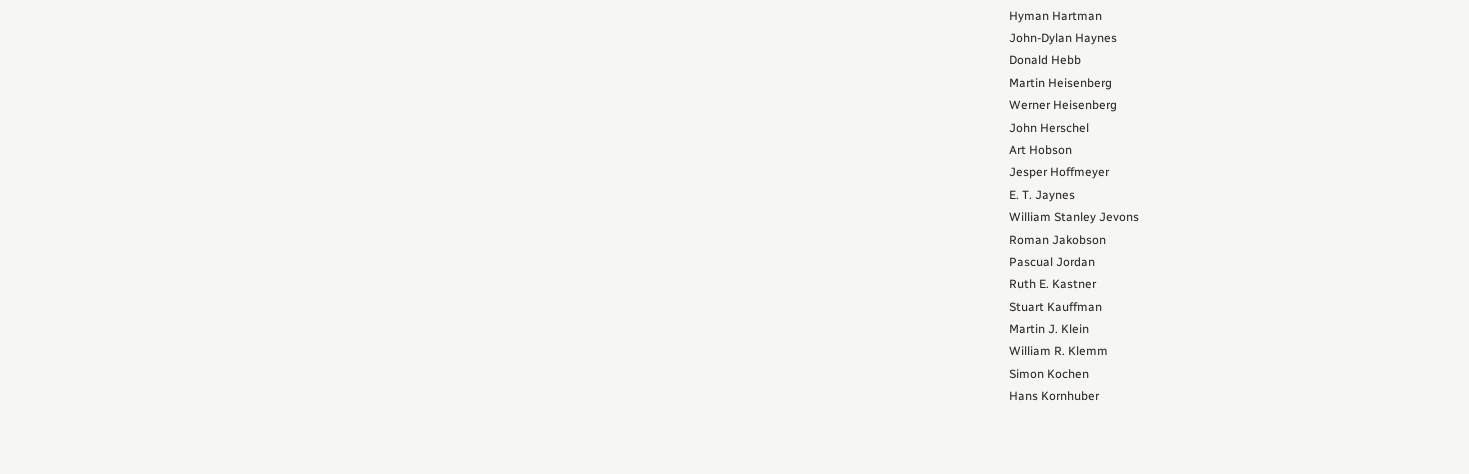Hyman Hartman
John-Dylan Haynes
Donald Hebb
Martin Heisenberg
Werner Heisenberg
John Herschel
Art Hobson
Jesper Hoffmeyer
E. T. Jaynes
William Stanley Jevons
Roman Jakobson
Pascual Jordan
Ruth E. Kastner
Stuart Kauffman
Martin J. Klein
William R. Klemm
Simon Kochen
Hans Kornhuber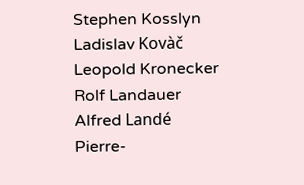Stephen Kosslyn
Ladislav Kovàč
Leopold Kronecker
Rolf Landauer
Alfred Landé
Pierre-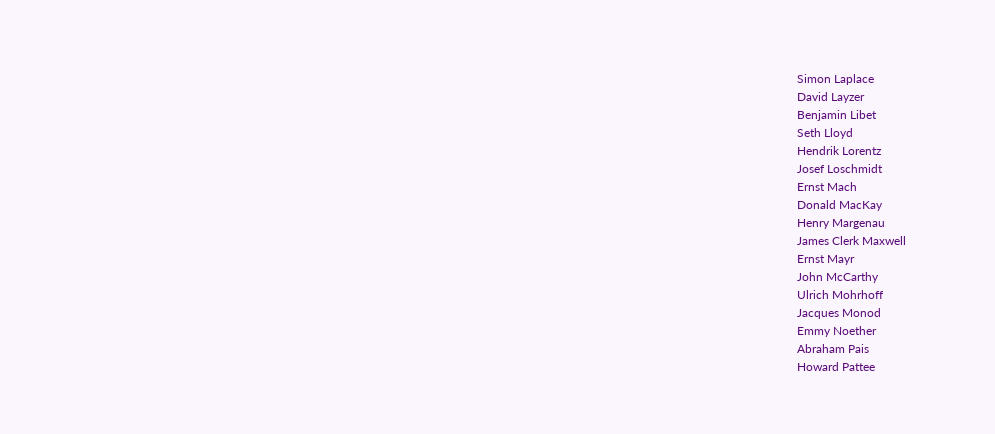Simon Laplace
David Layzer
Benjamin Libet
Seth Lloyd
Hendrik Lorentz
Josef Loschmidt
Ernst Mach
Donald MacKay
Henry Margenau
James Clerk Maxwell
Ernst Mayr
John McCarthy
Ulrich Mohrhoff
Jacques Monod
Emmy Noether
Abraham Pais
Howard Pattee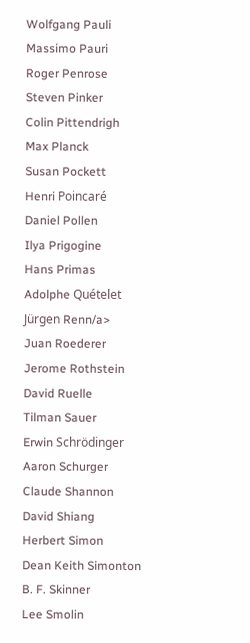Wolfgang Pauli
Massimo Pauri
Roger Penrose
Steven Pinker
Colin Pittendrigh
Max Planck
Susan Pockett
Henri Poincaré
Daniel Pollen
Ilya Prigogine
Hans Primas
Adolphe Quételet
Jürgen Renn/a>
Juan Roederer
Jerome Rothstein
David Ruelle
Tilman Sauer
Erwin Schrödinger
Aaron Schurger
Claude Shannon
David Shiang
Herbert Simon
Dean Keith Simonton
B. F. Skinner
Lee Smolin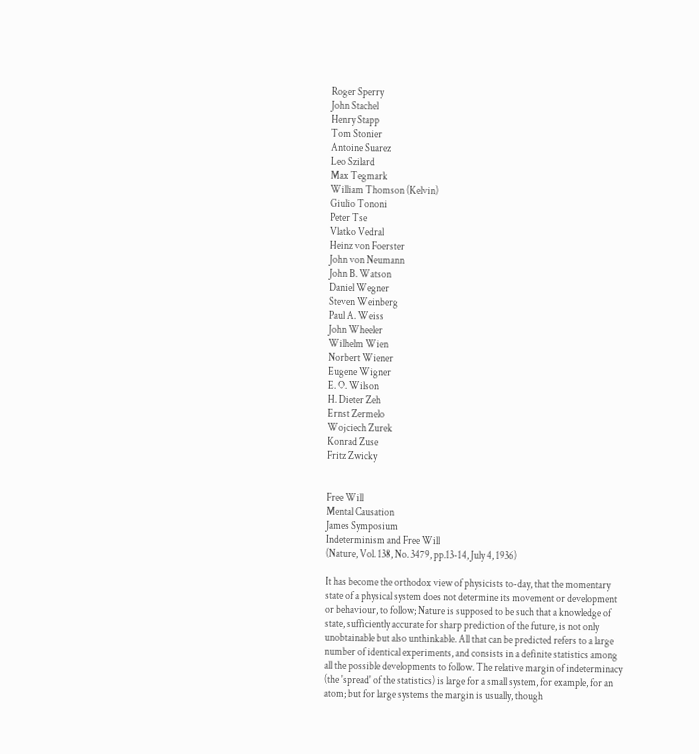Roger Sperry
John Stachel
Henry Stapp
Tom Stonier
Antoine Suarez
Leo Szilard
Max Tegmark
William Thomson (Kelvin)
Giulio Tononi
Peter Tse
Vlatko Vedral
Heinz von Foerster
John von Neumann
John B. Watson
Daniel Wegner
Steven Weinberg
Paul A. Weiss
John Wheeler
Wilhelm Wien
Norbert Wiener
Eugene Wigner
E. O. Wilson
H. Dieter Zeh
Ernst Zermelo
Wojciech Zurek
Konrad Zuse
Fritz Zwicky


Free Will
Mental Causation
James Symposium
Indeterminism and Free Will
(Nature, Vol. 138, No. 3479, pp.13-14, July 4, 1936)

It has become the orthodox view of physicists to-day, that the momentary state of a physical system does not determine its movement or development or behaviour, to follow; Nature is supposed to be such that a knowledge of state, sufficiently accurate for sharp prediction of the future, is not only unobtainable but also unthinkable. All that can be predicted refers to a large number of identical experiments, and consists in a definite statistics among all the possible developments to follow. The relative margin of indeterminacy (the 'spread' of the statistics) is large for a small system, for example, for an atom; but for large systems the margin is usually, though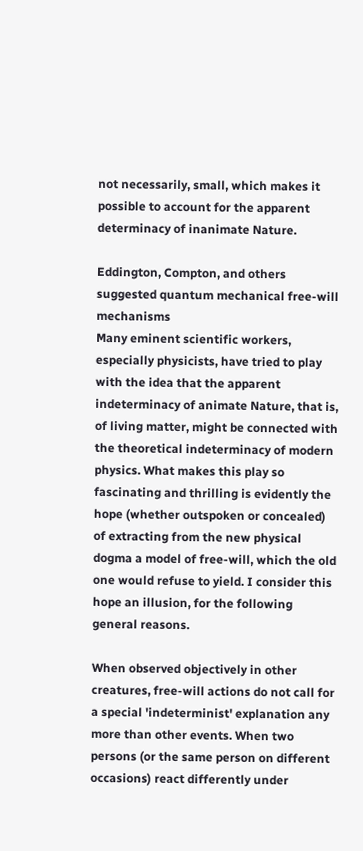not necessarily, small, which makes it possible to account for the apparent determinacy of inanimate Nature.

Eddington, Compton, and others suggested quantum mechanical free-will mechanisms
Many eminent scientific workers, especially physicists, have tried to play with the idea that the apparent indeterminacy of animate Nature, that is, of living matter, might be connected with the theoretical indeterminacy of modern physics. What makes this play so fascinating and thrilling is evidently the hope (whether outspoken or concealed) of extracting from the new physical dogma a model of free-will, which the old one would refuse to yield. I consider this hope an illusion, for the following general reasons.

When observed objectively in other creatures, free-will actions do not call for a special 'indeterminist' explanation any more than other events. When two persons (or the same person on different occasions) react differently under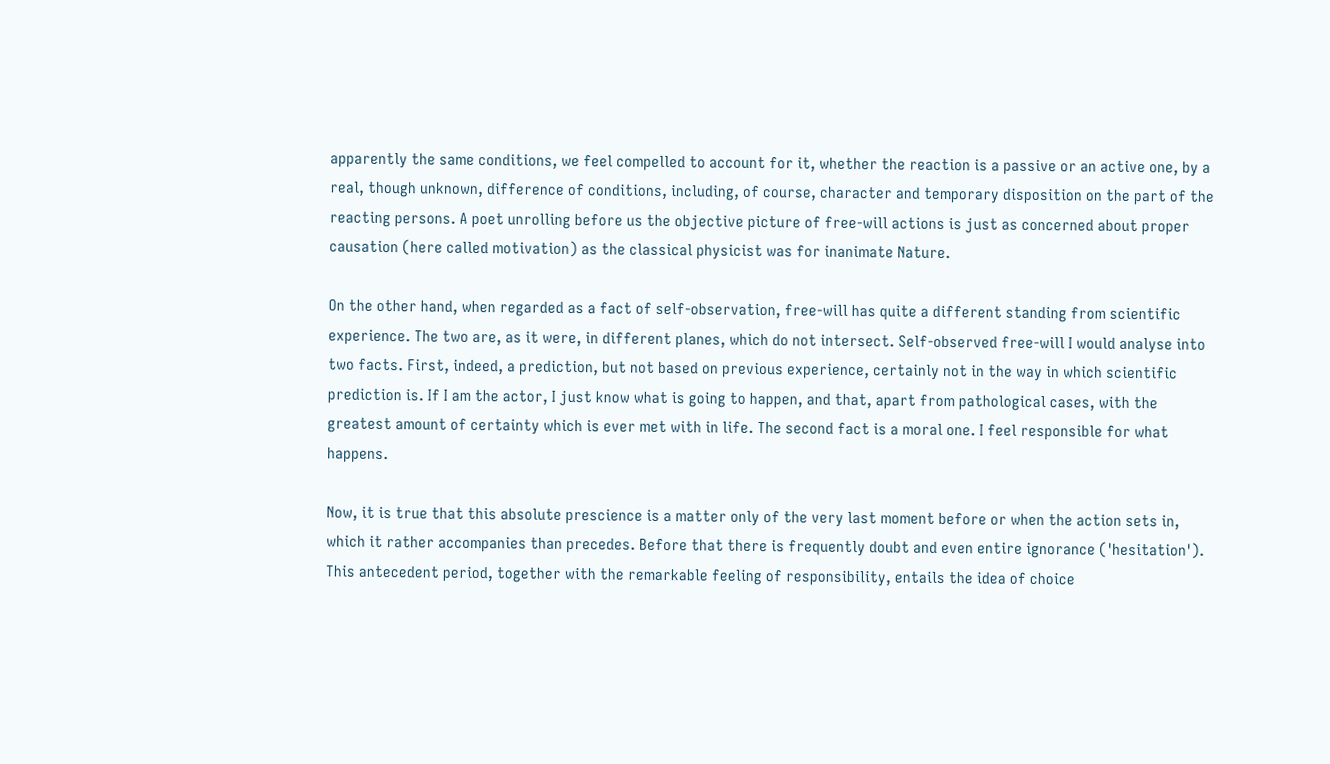apparently the same conditions, we feel compelled to account for it, whether the reaction is a passive or an active one, by a real, though unknown, difference of conditions, including, of course, character and temporary disposition on the part of the reacting persons. A poet unrolling before us the objective picture of free-will actions is just as concerned about proper causation (here called motivation) as the classical physicist was for inanimate Nature.

On the other hand, when regarded as a fact of self-observation, free-will has quite a different standing from scientific experience. The two are, as it were, in different planes, which do not intersect. Self-observed free-will I would analyse into two facts. First, indeed, a prediction, but not based on previous experience, certainly not in the way in which scientific prediction is. If I am the actor, I just know what is going to happen, and that, apart from pathological cases, with the greatest amount of certainty which is ever met with in life. The second fact is a moral one. I feel responsible for what happens.

Now, it is true that this absolute prescience is a matter only of the very last moment before or when the action sets in, which it rather accompanies than precedes. Before that there is frequently doubt and even entire ignorance ('hesitation'). This antecedent period, together with the remarkable feeling of responsibility, entails the idea of choice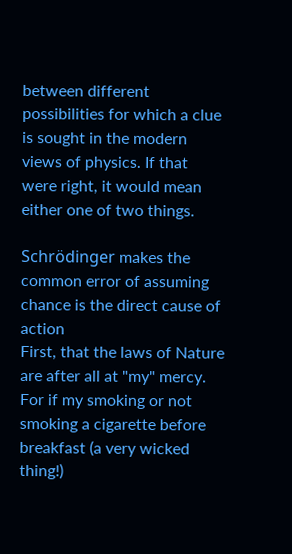between different possibilities for which a clue is sought in the modern views of physics. If that were right, it would mean either one of two things.

Schrödinger makes the common error of assuming chance is the direct cause of action
First, that the laws of Nature are after all at "my" mercy. For if my smoking or not smoking a cigarette before breakfast (a very wicked thing!)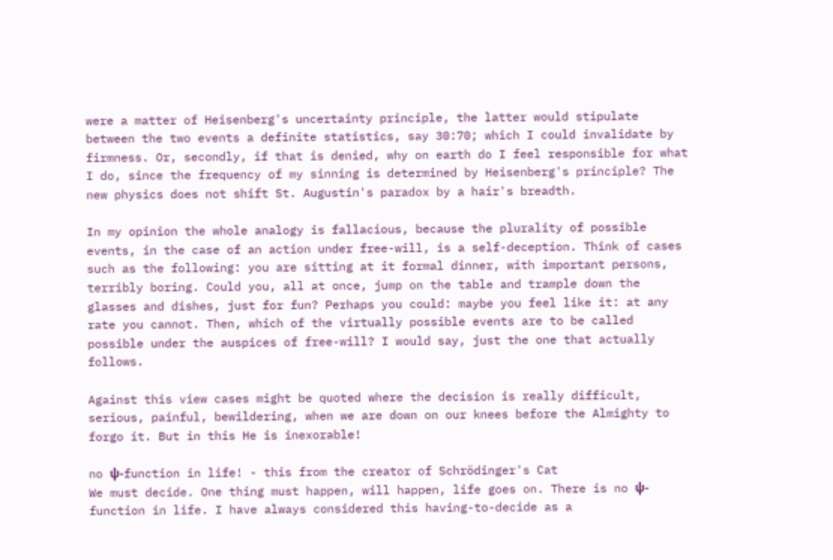were a matter of Heisenberg's uncertainty principle, the latter would stipulate between the two events a definite statistics, say 30:70; which I could invalidate by firmness. Or, secondly, if that is denied, why on earth do I feel responsible for what I do, since the frequency of my sinning is determined by Heisenberg's principle? The new physics does not shift St. Augustin's paradox by a hair's breadth.

In my opinion the whole analogy is fallacious, because the plurality of possible events, in the case of an action under free-will, is a self-deception. Think of cases such as the following: you are sitting at it formal dinner, with important persons, terribly boring. Could you, all at once, jump on the table and trample down the glasses and dishes, just for fun? Perhaps you could: maybe you feel like it: at any rate you cannot. Then, which of the virtually possible events are to be called possible under the auspices of free-will? I would say, just the one that actually follows.

Against this view cases might be quoted where the decision is really difficult, serious, painful, bewildering, when we are down on our knees before the Almighty to forgo it. But in this He is inexorable!

no ψ-function in life! - this from the creator of Schrödinger's Cat
We must decide. One thing must happen, will happen, life goes on. There is no ψ-function in life. I have always considered this having-to-decide as a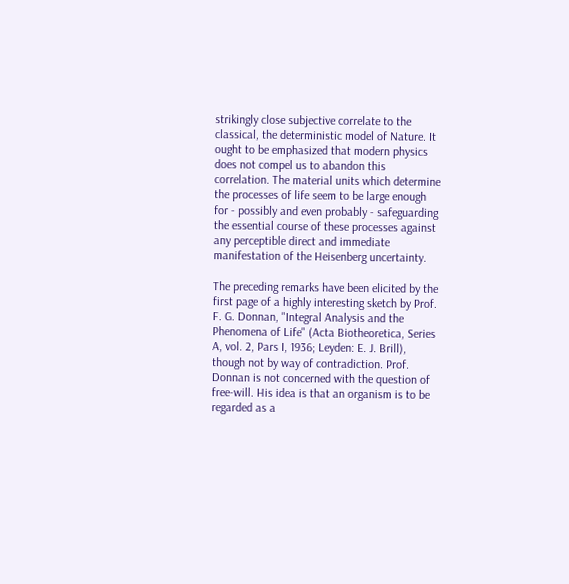strikingly close subjective correlate to the classical, the deterministic model of Nature. It ought to be emphasized that modern physics does not compel us to abandon this correlation. The material units which determine the processes of life seem to be large enough for - possibly and even probably - safeguarding the essential course of these processes against any perceptible direct and immediate manifestation of the Heisenberg uncertainty.

The preceding remarks have been elicited by the first page of a highly interesting sketch by Prof. F. G. Donnan, "Integral Analysis and the Phenomena of Life" (Acta Biotheoretica, Series A, vol. 2, Pars I, 1936; Leyden: E. J. Brill), though not by way of contradiction. Prof. Donnan is not concerned with the question of free-will. His idea is that an organism is to be regarded as a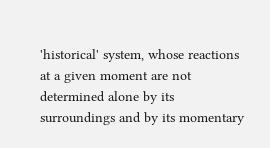'historical' system, whose reactions at a given moment are not determined alone by its surroundings and by its momentary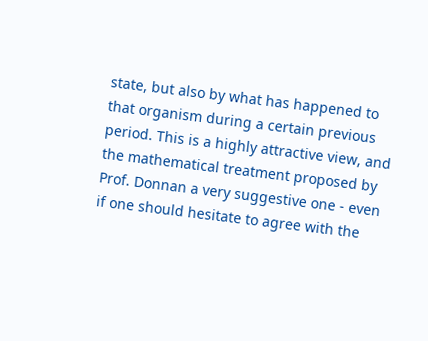state, but also by what has happened to that organism during a certain previous period. This is a highly attractive view, and the mathematical treatment proposed by Prof. Donnan a very suggestive one - even if one should hesitate to agree with the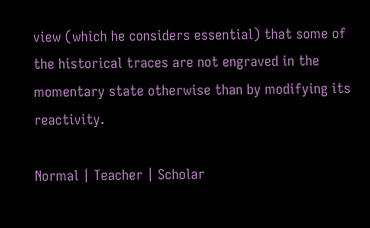view (which he considers essential) that some of the historical traces are not engraved in the momentary state otherwise than by modifying its reactivity.

Normal | Teacher | Scholar